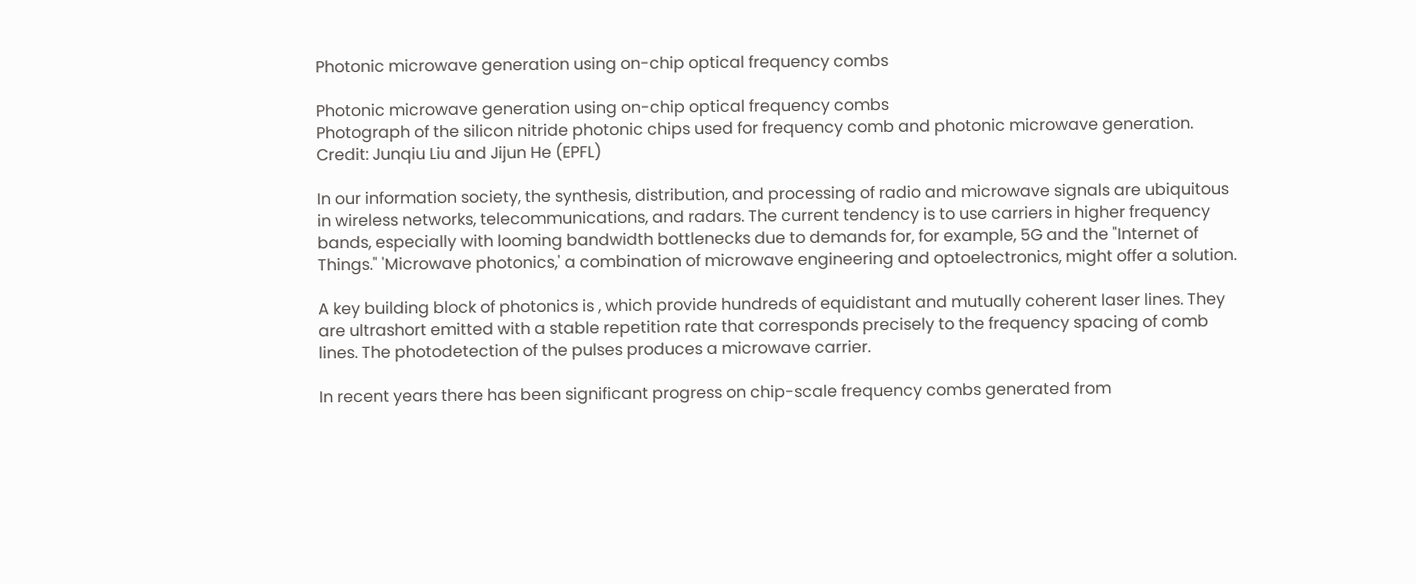Photonic microwave generation using on-chip optical frequency combs

Photonic microwave generation using on-chip optical frequency combs
Photograph of the silicon nitride photonic chips used for frequency comb and photonic microwave generation. Credit: Junqiu Liu and Jijun He (EPFL)

In our information society, the synthesis, distribution, and processing of radio and microwave signals are ubiquitous in wireless networks, telecommunications, and radars. The current tendency is to use carriers in higher frequency bands, especially with looming bandwidth bottlenecks due to demands for, for example, 5G and the "Internet of Things." 'Microwave photonics,' a combination of microwave engineering and optoelectronics, might offer a solution.

A key building block of photonics is , which provide hundreds of equidistant and mutually coherent laser lines. They are ultrashort emitted with a stable repetition rate that corresponds precisely to the frequency spacing of comb lines. The photodetection of the pulses produces a microwave carrier.

In recent years there has been significant progress on chip-scale frequency combs generated from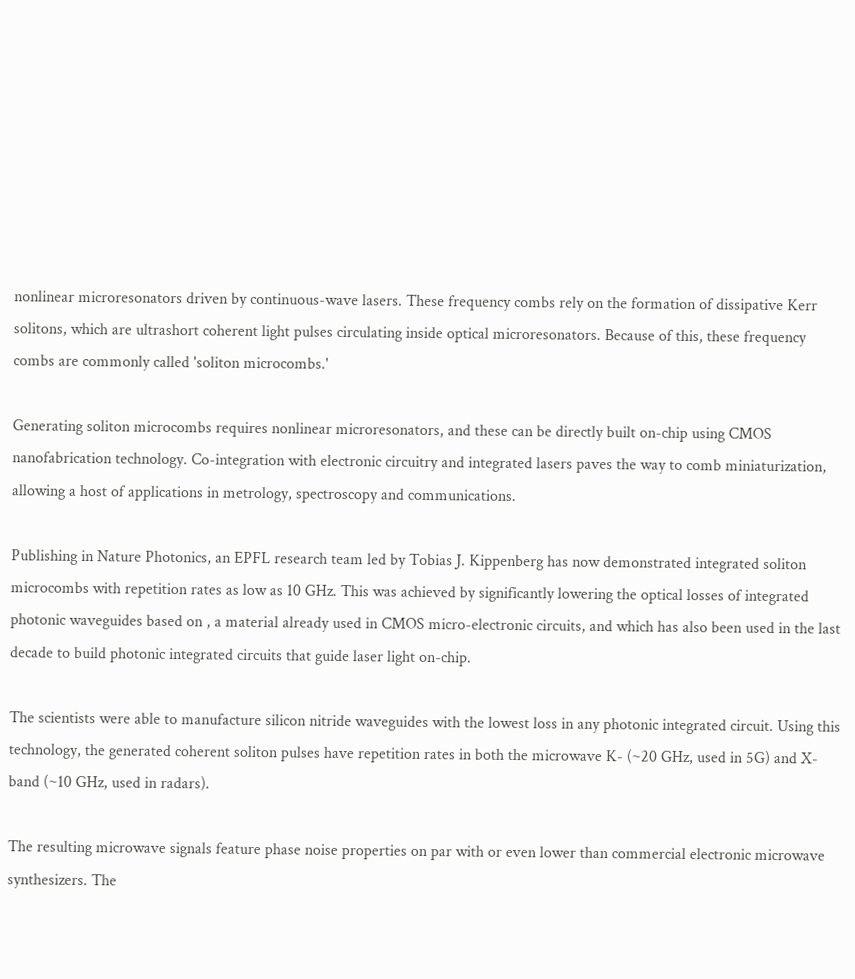nonlinear microresonators driven by continuous-wave lasers. These frequency combs rely on the formation of dissipative Kerr solitons, which are ultrashort coherent light pulses circulating inside optical microresonators. Because of this, these frequency combs are commonly called 'soliton microcombs.'

Generating soliton microcombs requires nonlinear microresonators, and these can be directly built on-chip using CMOS nanofabrication technology. Co-integration with electronic circuitry and integrated lasers paves the way to comb miniaturization, allowing a host of applications in metrology, spectroscopy and communications.

Publishing in Nature Photonics, an EPFL research team led by Tobias J. Kippenberg has now demonstrated integrated soliton microcombs with repetition rates as low as 10 GHz. This was achieved by significantly lowering the optical losses of integrated photonic waveguides based on , a material already used in CMOS micro-electronic circuits, and which has also been used in the last decade to build photonic integrated circuits that guide laser light on-chip.

The scientists were able to manufacture silicon nitride waveguides with the lowest loss in any photonic integrated circuit. Using this technology, the generated coherent soliton pulses have repetition rates in both the microwave K- (~20 GHz, used in 5G) and X-band (~10 GHz, used in radars).

The resulting microwave signals feature phase noise properties on par with or even lower than commercial electronic microwave synthesizers. The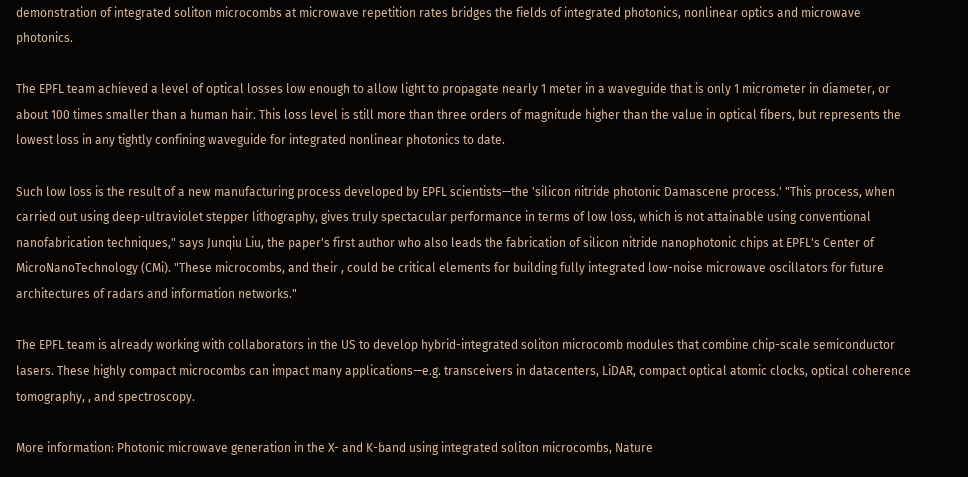demonstration of integrated soliton microcombs at microwave repetition rates bridges the fields of integrated photonics, nonlinear optics and microwave photonics.

The EPFL team achieved a level of optical losses low enough to allow light to propagate nearly 1 meter in a waveguide that is only 1 micrometer in diameter, or about 100 times smaller than a human hair. This loss level is still more than three orders of magnitude higher than the value in optical fibers, but represents the lowest loss in any tightly confining waveguide for integrated nonlinear photonics to date.

Such low loss is the result of a new manufacturing process developed by EPFL scientists—the 'silicon nitride photonic Damascene process.' "This process, when carried out using deep-ultraviolet stepper lithography, gives truly spectacular performance in terms of low loss, which is not attainable using conventional nanofabrication techniques," says Junqiu Liu, the paper's first author who also leads the fabrication of silicon nitride nanophotonic chips at EPFL's Center of MicroNanoTechnology (CMi). "These microcombs, and their , could be critical elements for building fully integrated low-noise microwave oscillators for future architectures of radars and information networks."

The EPFL team is already working with collaborators in the US to develop hybrid-integrated soliton microcomb modules that combine chip-scale semiconductor lasers. These highly compact microcombs can impact many applications—e.g. transceivers in datacenters, LiDAR, compact optical atomic clocks, optical coherence tomography, , and spectroscopy.

More information: Photonic microwave generation in the X- and K-band using integrated soliton microcombs, Nature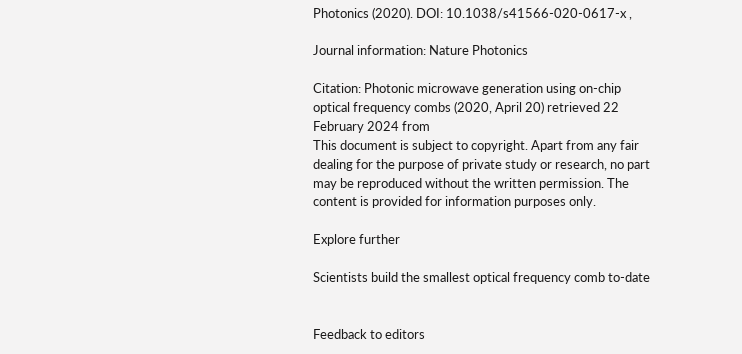Photonics (2020). DOI: 10.1038/s41566-020-0617-x ,

Journal information: Nature Photonics

Citation: Photonic microwave generation using on-chip optical frequency combs (2020, April 20) retrieved 22 February 2024 from
This document is subject to copyright. Apart from any fair dealing for the purpose of private study or research, no part may be reproduced without the written permission. The content is provided for information purposes only.

Explore further

Scientists build the smallest optical frequency comb to-date


Feedback to editors